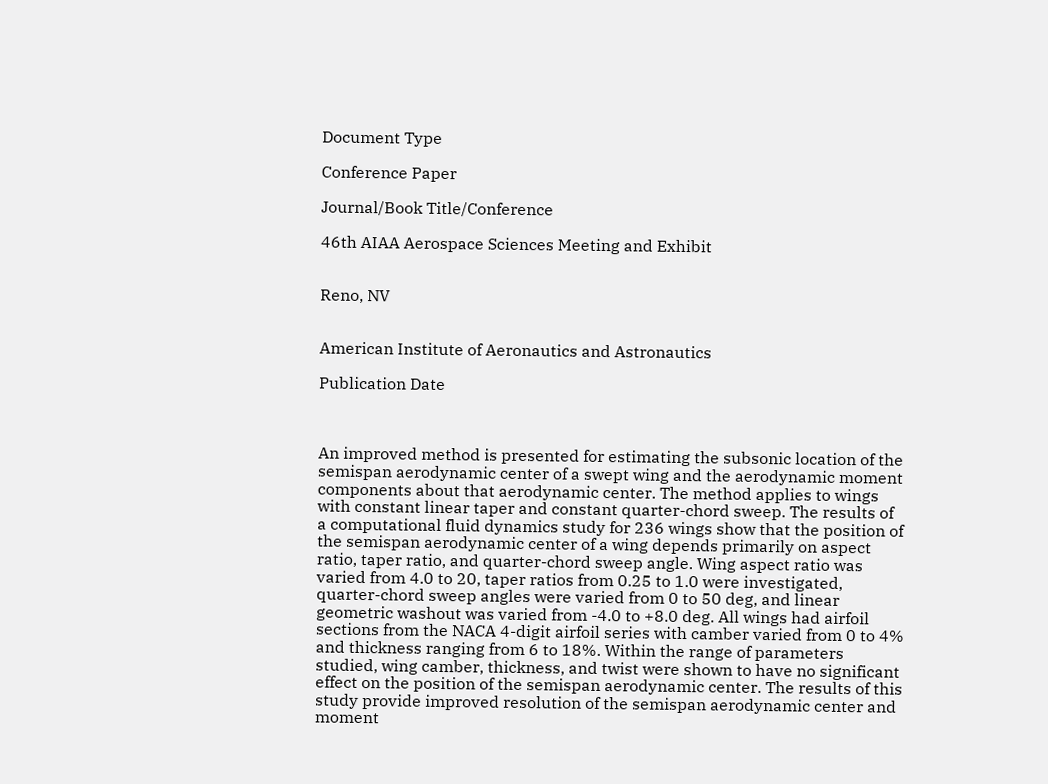Document Type

Conference Paper

Journal/Book Title/Conference

46th AIAA Aerospace Sciences Meeting and Exhibit


Reno, NV


American Institute of Aeronautics and Astronautics

Publication Date



An improved method is presented for estimating the subsonic location of the semispan aerodynamic center of a swept wing and the aerodynamic moment components about that aerodynamic center. The method applies to wings with constant linear taper and constant quarter-chord sweep. The results of a computational fluid dynamics study for 236 wings show that the position of the semispan aerodynamic center of a wing depends primarily on aspect ratio, taper ratio, and quarter-chord sweep angle. Wing aspect ratio was varied from 4.0 to 20, taper ratios from 0.25 to 1.0 were investigated, quarter-chord sweep angles were varied from 0 to 50 deg, and linear geometric washout was varied from -4.0 to +8.0 deg. All wings had airfoil sections from the NACA 4-digit airfoil series with camber varied from 0 to 4% and thickness ranging from 6 to 18%. Within the range of parameters studied, wing camber, thickness, and twist were shown to have no significant effect on the position of the semispan aerodynamic center. The results of this study provide improved resolution of the semispan aerodynamic center and moment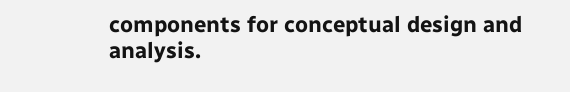components for conceptual design and analysis.